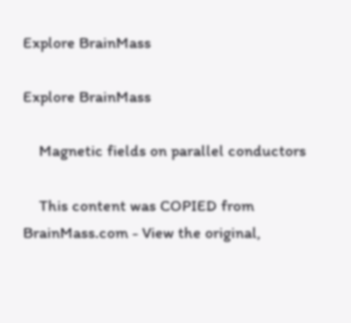Explore BrainMass

Explore BrainMass

    Magnetic fields on parallel conductors

    This content was COPIED from BrainMass.com - View the original,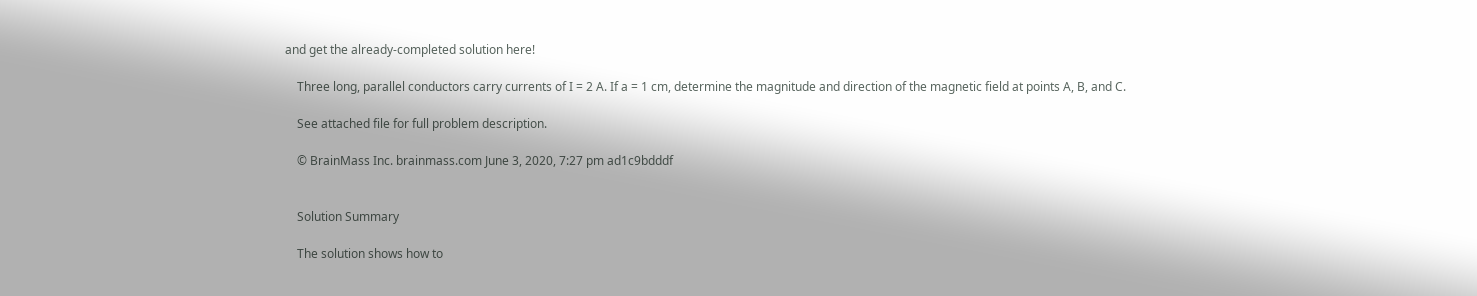and get the already-completed solution here!

    Three long, parallel conductors carry currents of I = 2 A. If a = 1 cm, determine the magnitude and direction of the magnetic field at points A, B, and C.

    See attached file for full problem description.

    © BrainMass Inc. brainmass.com June 3, 2020, 7:27 pm ad1c9bdddf


    Solution Summary

    The solution shows how to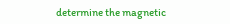determine the magnetic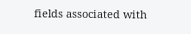fields associated with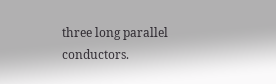three long parallel conductors.